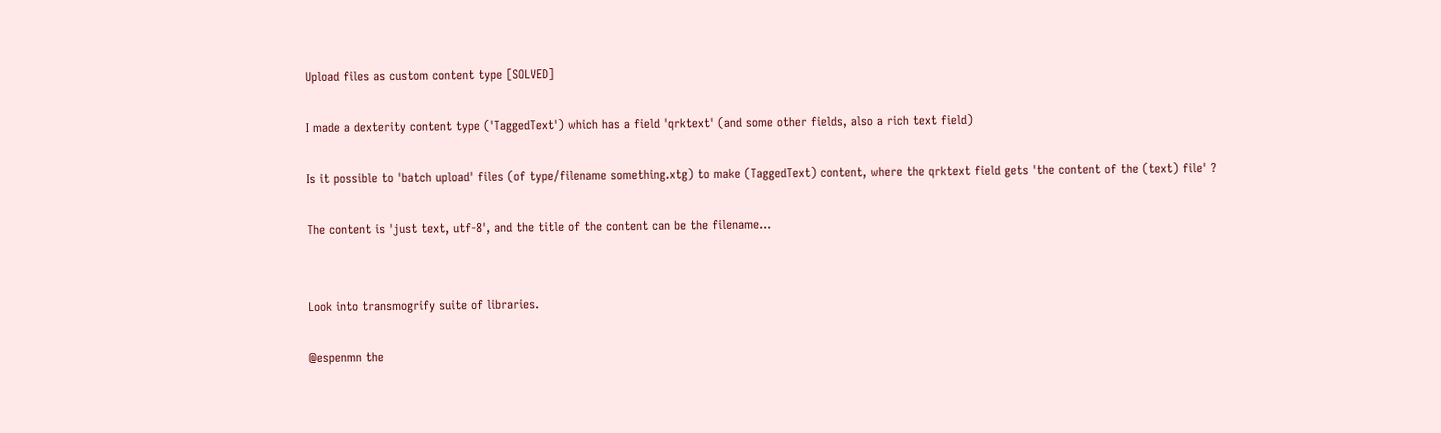Upload files as custom content type [SOLVED]

I made a dexterity content type ('TaggedText') which has a field 'qrktext' (and some other fields, also a rich text field)

Is it possible to 'batch upload' files (of type/filename something.xtg) to make (TaggedText) content, where the qrktext field gets 'the content of the (text) file' ?

The content is 'just text, utf-8', and the title of the content can be the filename…


Look into transmogrify suite of libraries.

@espenmn the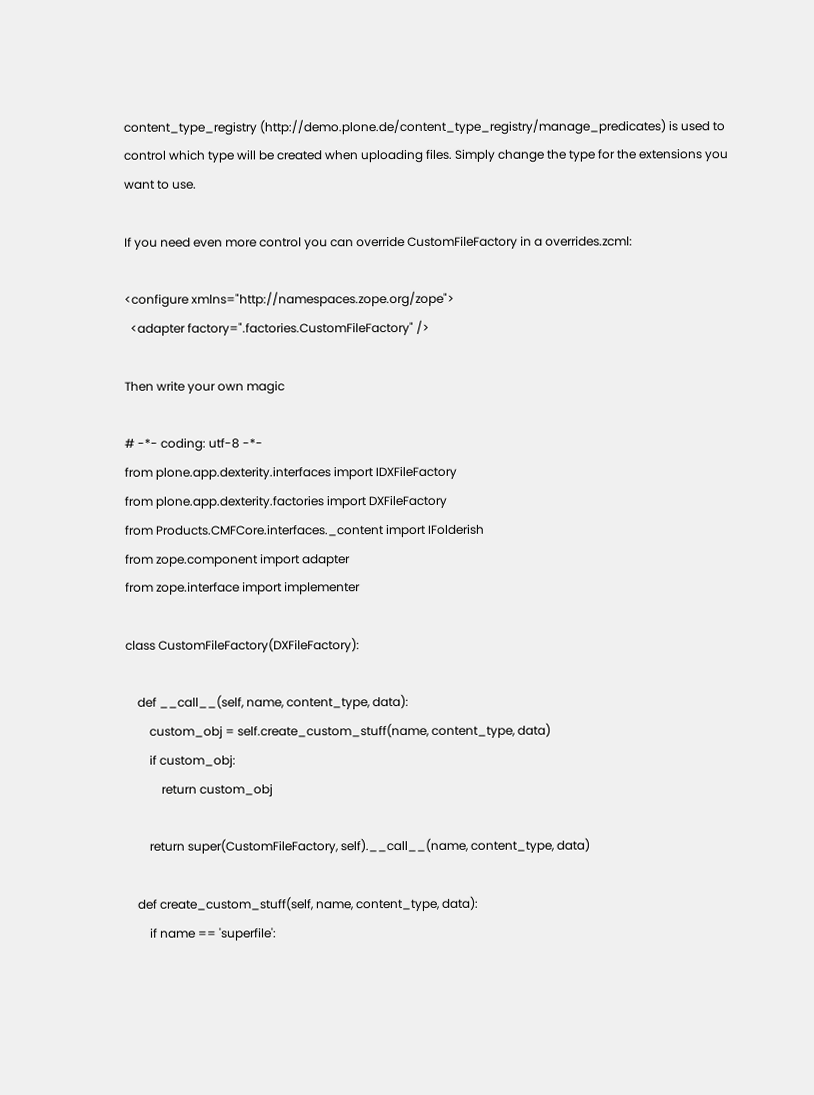content_type_registry (http://demo.plone.de/content_type_registry/manage_predicates) is used to control which type will be created when uploading files. Simply change the type for the extensions you want to use.

If you need even more control you can override CustomFileFactory in a overrides.zcml:

<configure xmlns="http://namespaces.zope.org/zope">
  <adapter factory=".factories.CustomFileFactory" />

Then write your own magic

# -*- coding: utf-8 -*-
from plone.app.dexterity.interfaces import IDXFileFactory
from plone.app.dexterity.factories import DXFileFactory
from Products.CMFCore.interfaces._content import IFolderish
from zope.component import adapter
from zope.interface import implementer

class CustomFileFactory(DXFileFactory):

    def __call__(self, name, content_type, data):
        custom_obj = self.create_custom_stuff(name, content_type, data)
        if custom_obj:
            return custom_obj

        return super(CustomFileFactory, self).__call__(name, content_type, data)

    def create_custom_stuff(self, name, content_type, data):
        if name == 'superfile':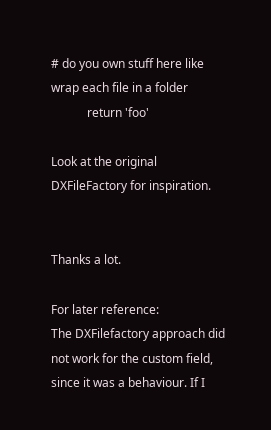# do you own stuff here like wrap each file in a folder
            return 'foo'

Look at the original DXFileFactory for inspiration.


Thanks a lot.

For later reference:
The DXFilefactory approach did not work for the custom field, since it was a behaviour. If I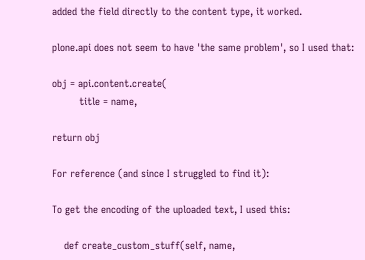added the field directly to the content type, it worked.

plone.api does not seem to have 'the same problem', so I used that:

obj = api.content.create(
         title = name,

return obj

For reference (and since I struggled to find it):

To get the encoding of the uploaded text, I used this:

    def create_custom_stuff(self, name,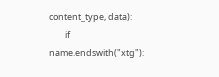content_type, data):
        if name.endswith("xtg"):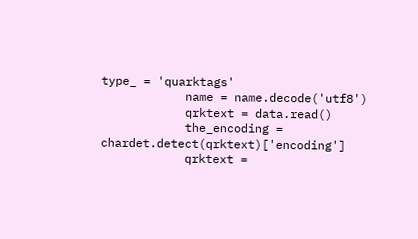type_ = 'quarktags'
            name = name.decode('utf8')
            qrktext = data.read()
            the_encoding = chardet.detect(qrktext)['encoding']
            qrktext =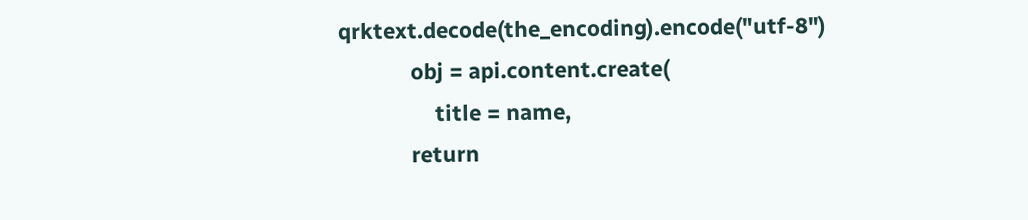qrktext.decode(the_encoding).encode("utf-8")
            obj = api.content.create(
                title = name,
            return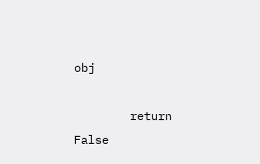obj

        return False